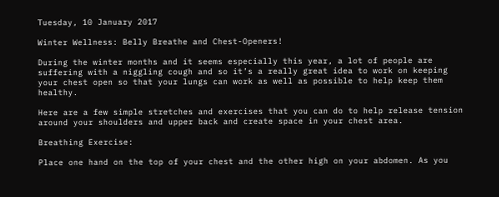Tuesday, 10 January 2017

Winter Wellness: Belly Breathe and Chest-Openers!

During the winter months and it seems especially this year, a lot of people are suffering with a niggling cough and so it’s a really great idea to work on keeping your chest open so that your lungs can work as well as possible to help keep them healthy.

Here are a few simple stretches and exercises that you can do to help release tension around your shoulders and upper back and create space in your chest area.

Breathing Exercise:

Place one hand on the top of your chest and the other high on your abdomen. As you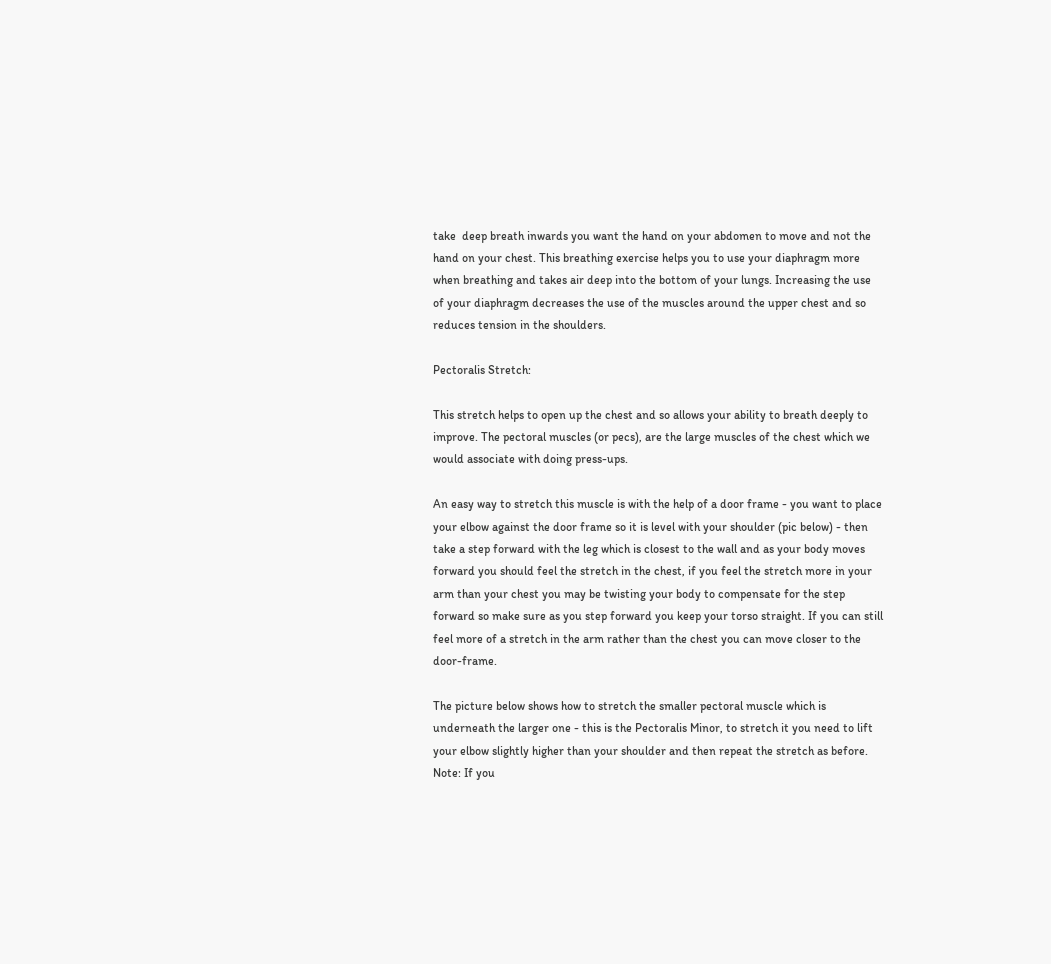take  deep breath inwards you want the hand on your abdomen to move and not the hand on your chest. This breathing exercise helps you to use your diaphragm more when breathing and takes air deep into the bottom of your lungs. Increasing the use of your diaphragm decreases the use of the muscles around the upper chest and so reduces tension in the shoulders.

Pectoralis Stretch:

This stretch helps to open up the chest and so allows your ability to breath deeply to improve. The pectoral muscles (or pecs), are the large muscles of the chest which we would associate with doing press-ups.

An easy way to stretch this muscle is with the help of a door frame - you want to place your elbow against the door frame so it is level with your shoulder (pic below) - then take a step forward with the leg which is closest to the wall and as your body moves forward you should feel the stretch in the chest, if you feel the stretch more in your arm than your chest you may be twisting your body to compensate for the step forward so make sure as you step forward you keep your torso straight. If you can still feel more of a stretch in the arm rather than the chest you can move closer to the door-frame.

The picture below shows how to stretch the smaller pectoral muscle which is underneath the larger one - this is the Pectoralis Minor, to stretch it you need to lift your elbow slightly higher than your shoulder and then repeat the stretch as before.
Note: If you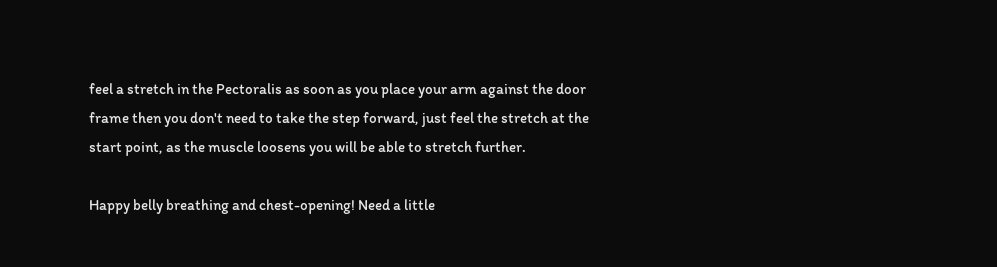feel a stretch in the Pectoralis as soon as you place your arm against the door frame then you don't need to take the step forward, just feel the stretch at the start point, as the muscle loosens you will be able to stretch further.

Happy belly breathing and chest-opening! Need a little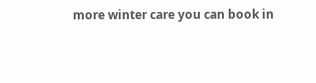more winter care you can book in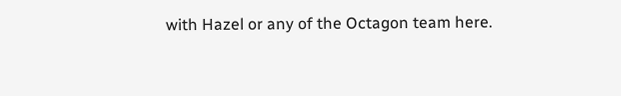with Hazel or any of the Octagon team here.